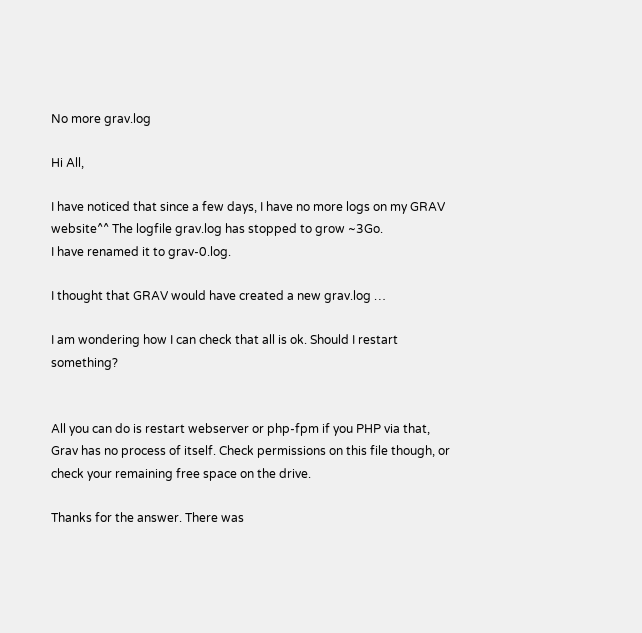No more grav.log

Hi All,

I have noticed that since a few days, I have no more logs on my GRAV website^^ The logfile grav.log has stopped to grow ~3Go.
I have renamed it to grav-0.log.

I thought that GRAV would have created a new grav.log …

I am wondering how I can check that all is ok. Should I restart something?


All you can do is restart webserver or php-fpm if you PHP via that, Grav has no process of itself. Check permissions on this file though, or check your remaining free space on the drive.

Thanks for the answer. There was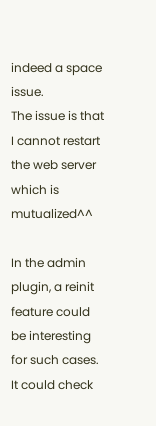indeed a space issue.
The issue is that I cannot restart the web server which is mutualized^^

In the admin plugin, a reinit feature could be interesting for such cases. It could check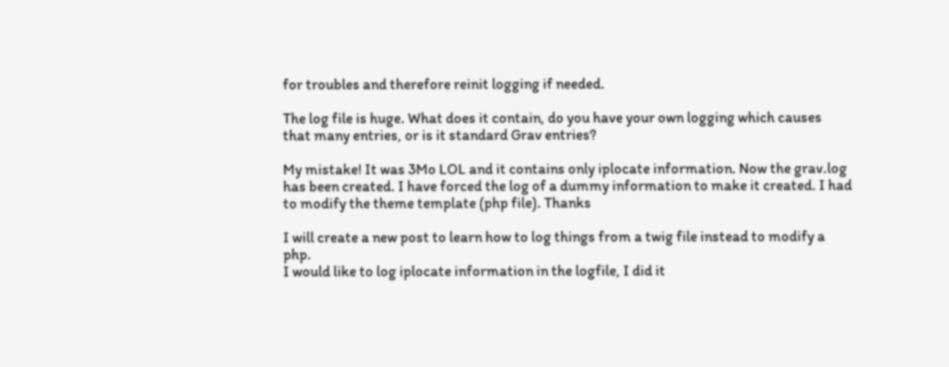for troubles and therefore reinit logging if needed.

The log file is huge. What does it contain, do you have your own logging which causes that many entries, or is it standard Grav entries?

My mistake! It was 3Mo LOL and it contains only iplocate information. Now the grav.log has been created. I have forced the log of a dummy information to make it created. I had to modify the theme template (php file). Thanks

I will create a new post to learn how to log things from a twig file instead to modify a php.
I would like to log iplocate information in the logfile, I did it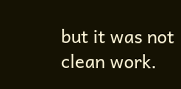but it was not clean work.